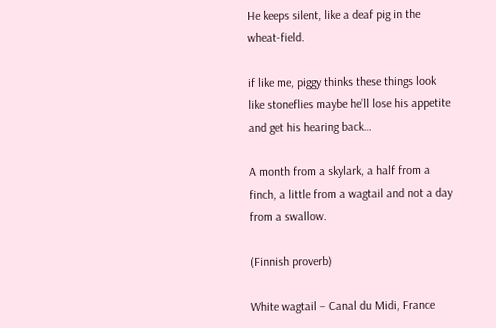He keeps silent, like a deaf pig in the wheat-field.

if like me, piggy thinks these things look like stoneflies maybe he’ll lose his appetite and get his hearing back…

A month from a skylark, a half from a finch, a little from a wagtail and not a day from a swallow.

(Finnish proverb)

White wagtail – Canal du Midi, France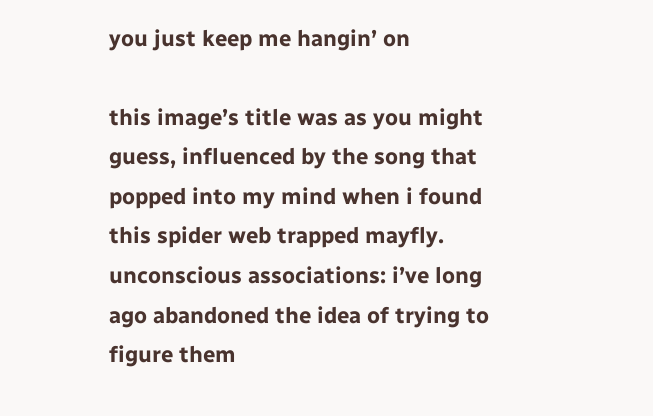you just keep me hangin’ on

this image’s title was as you might guess, influenced by the song that popped into my mind when i found this spider web trapped mayfly. unconscious associations: i’ve long ago abandoned the idea of trying to figure them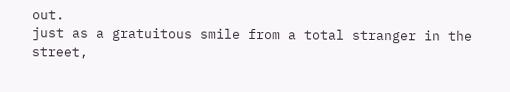out.
just as a gratuitous smile from a total stranger in the street,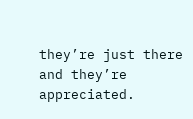they’re just there and they’re appreciated.